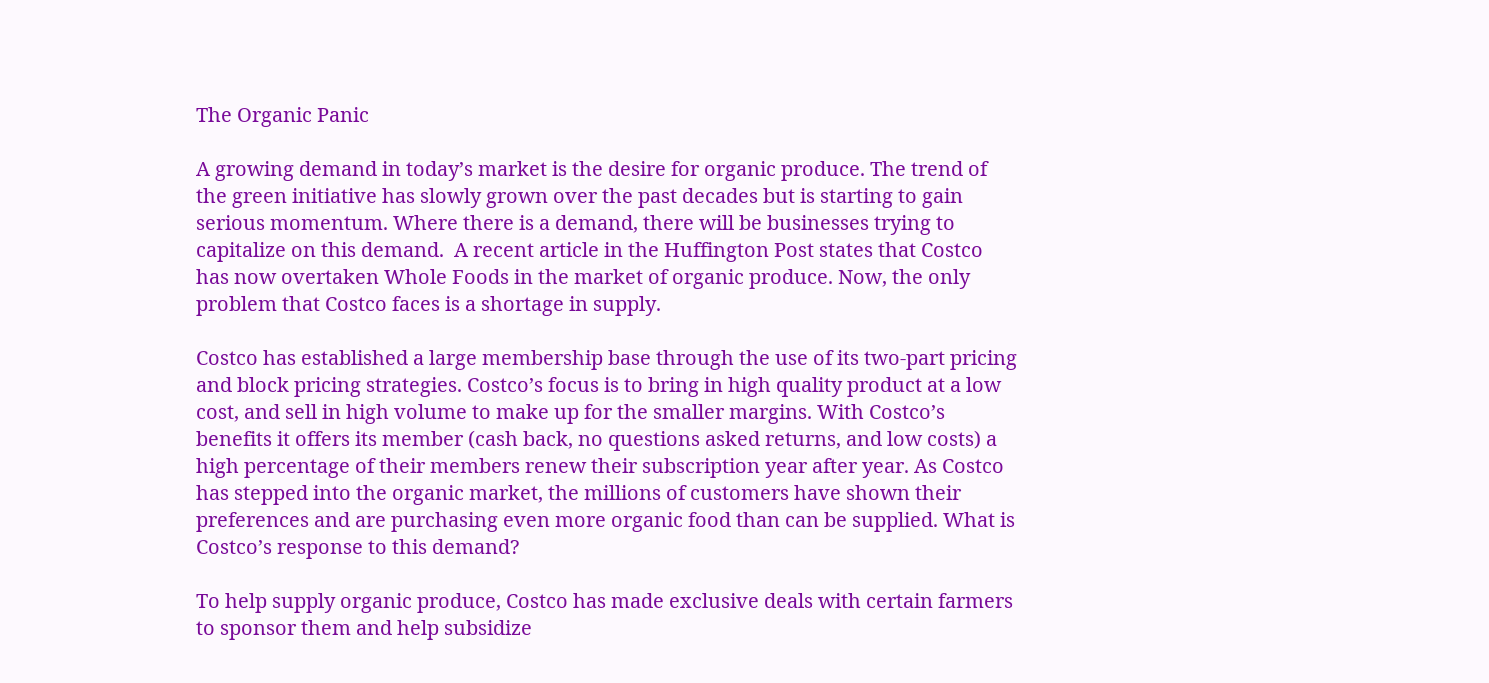The Organic Panic

A growing demand in today’s market is the desire for organic produce. The trend of the green initiative has slowly grown over the past decades but is starting to gain serious momentum. Where there is a demand, there will be businesses trying to capitalize on this demand.  A recent article in the Huffington Post states that Costco has now overtaken Whole Foods in the market of organic produce. Now, the only problem that Costco faces is a shortage in supply.

Costco has established a large membership base through the use of its two-part pricing and block pricing strategies. Costco’s focus is to bring in high quality product at a low cost, and sell in high volume to make up for the smaller margins. With Costco’s benefits it offers its member (cash back, no questions asked returns, and low costs) a high percentage of their members renew their subscription year after year. As Costco has stepped into the organic market, the millions of customers have shown their preferences and are purchasing even more organic food than can be supplied. What is Costco’s response to this demand?

To help supply organic produce, Costco has made exclusive deals with certain farmers to sponsor them and help subsidize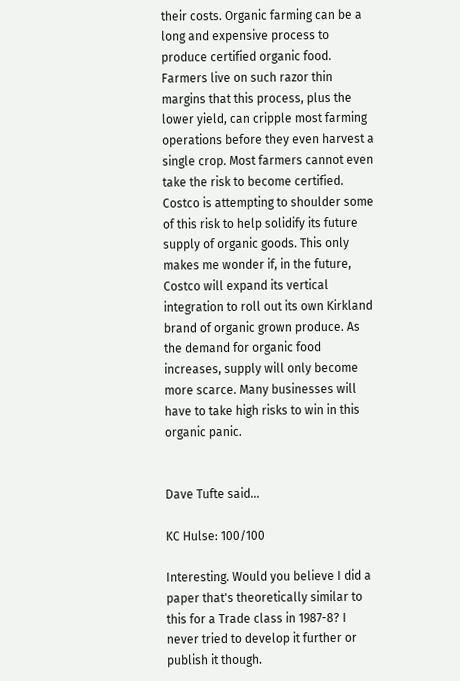their costs. Organic farming can be a long and expensive process to produce certified organic food. Farmers live on such razor thin margins that this process, plus the lower yield, can cripple most farming operations before they even harvest a single crop. Most farmers cannot even take the risk to become certified. Costco is attempting to shoulder some of this risk to help solidify its future supply of organic goods. This only makes me wonder if, in the future, Costco will expand its vertical integration to roll out its own Kirkland brand of organic grown produce. As the demand for organic food increases, supply will only become more scarce. Many businesses will have to take high risks to win in this organic panic.


Dave Tufte said...

KC Hulse: 100/100

Interesting. Would you believe I did a paper that's theoretically similar to this for a Trade class in 1987-8? I never tried to develop it further or publish it though.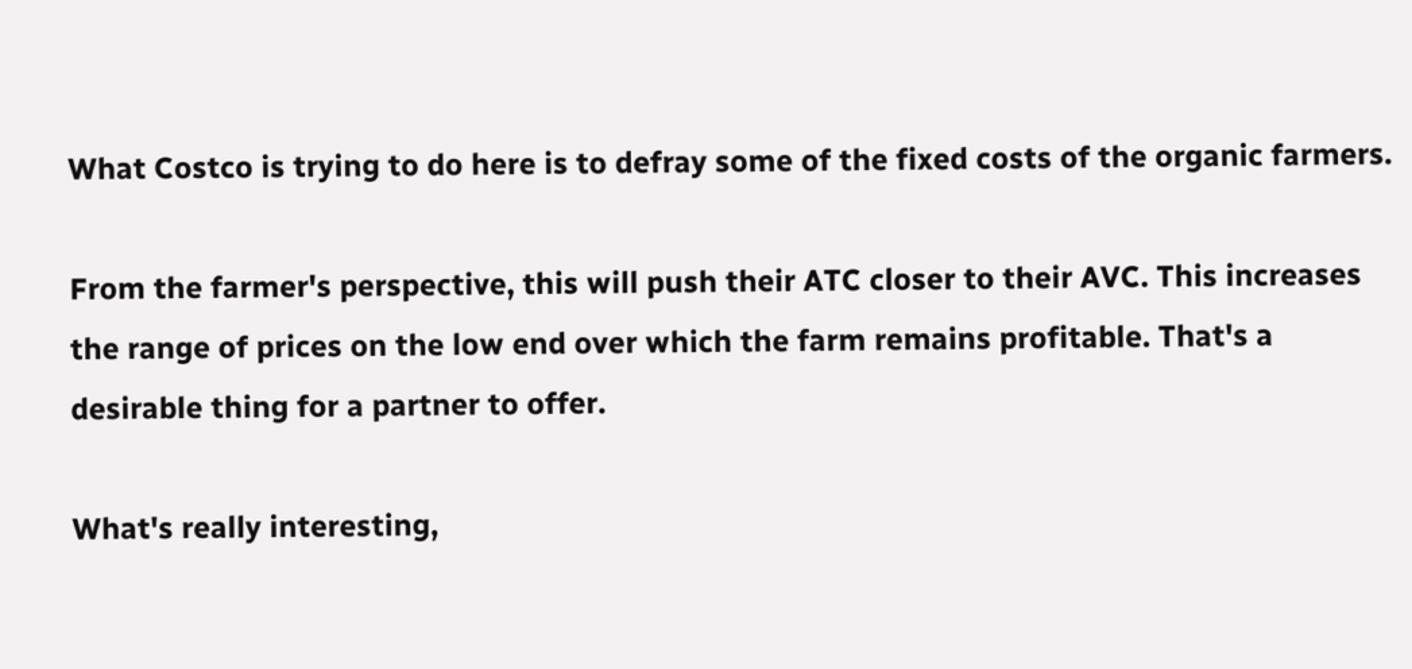What Costco is trying to do here is to defray some of the fixed costs of the organic farmers.

From the farmer's perspective, this will push their ATC closer to their AVC. This increases the range of prices on the low end over which the farm remains profitable. That's a desirable thing for a partner to offer.

What's really interesting,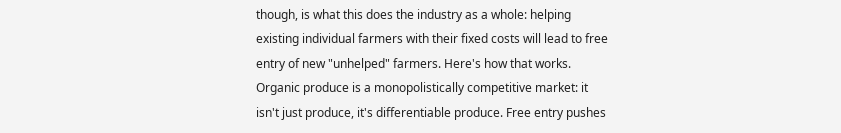though, is what this does the industry as a whole: helping existing individual farmers with their fixed costs will lead to free entry of new "unhelped" farmers. Here's how that works. Organic produce is a monopolistically competitive market: it isn't just produce, it's differentiable produce. Free entry pushes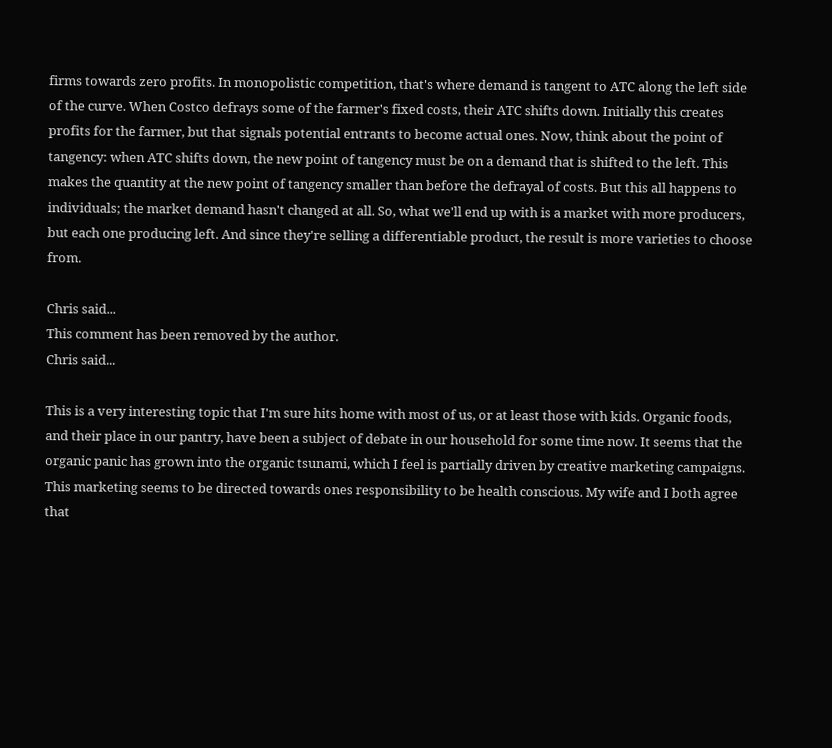firms towards zero profits. In monopolistic competition, that's where demand is tangent to ATC along the left side of the curve. When Costco defrays some of the farmer's fixed costs, their ATC shifts down. Initially this creates profits for the farmer, but that signals potential entrants to become actual ones. Now, think about the point of tangency: when ATC shifts down, the new point of tangency must be on a demand that is shifted to the left. This makes the quantity at the new point of tangency smaller than before the defrayal of costs. But this all happens to individuals; the market demand hasn't changed at all. So, what we'll end up with is a market with more producers, but each one producing left. And since they're selling a differentiable product, the result is more varieties to choose from.

Chris said...
This comment has been removed by the author.
Chris said...

This is a very interesting topic that I'm sure hits home with most of us, or at least those with kids. Organic foods, and their place in our pantry, have been a subject of debate in our household for some time now. It seems that the organic panic has grown into the organic tsunami, which I feel is partially driven by creative marketing campaigns. This marketing seems to be directed towards ones responsibility to be health conscious. My wife and I both agree that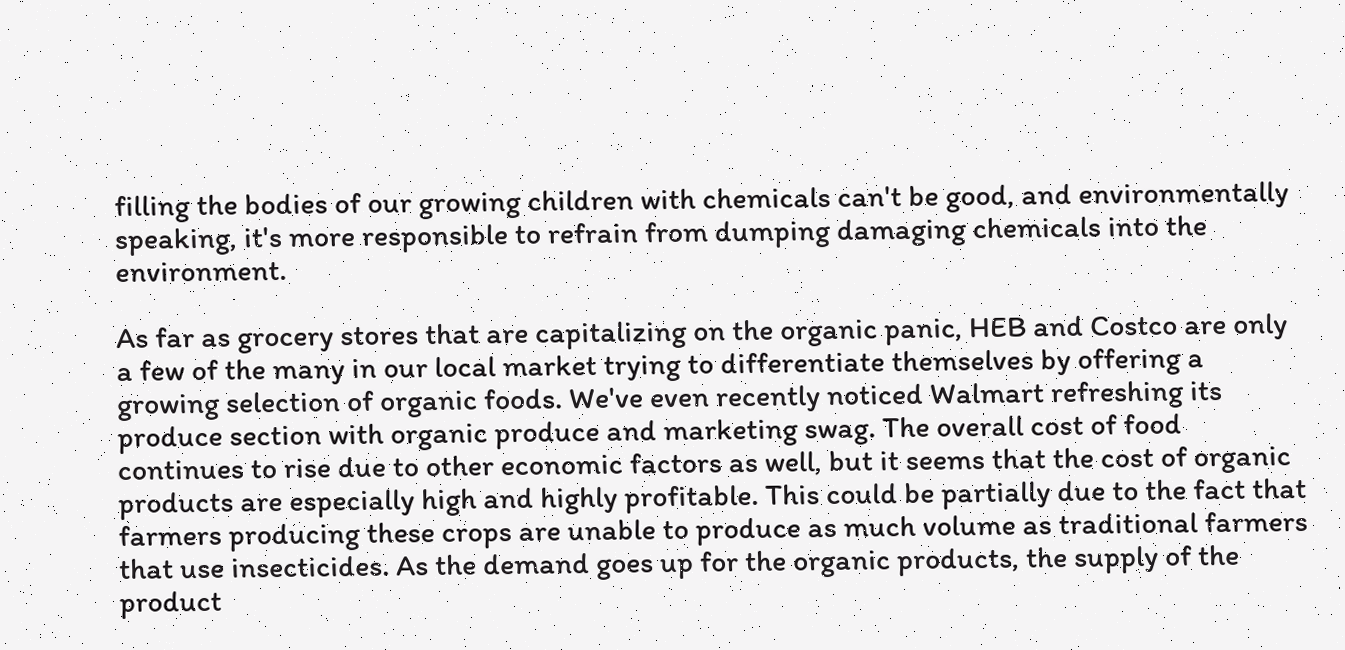filling the bodies of our growing children with chemicals can't be good, and environmentally speaking, it's more responsible to refrain from dumping damaging chemicals into the environment.

As far as grocery stores that are capitalizing on the organic panic, HEB and Costco are only a few of the many in our local market trying to differentiate themselves by offering a growing selection of organic foods. We've even recently noticed Walmart refreshing its produce section with organic produce and marketing swag. The overall cost of food continues to rise due to other economic factors as well, but it seems that the cost of organic products are especially high and highly profitable. This could be partially due to the fact that farmers producing these crops are unable to produce as much volume as traditional farmers that use insecticides. As the demand goes up for the organic products, the supply of the product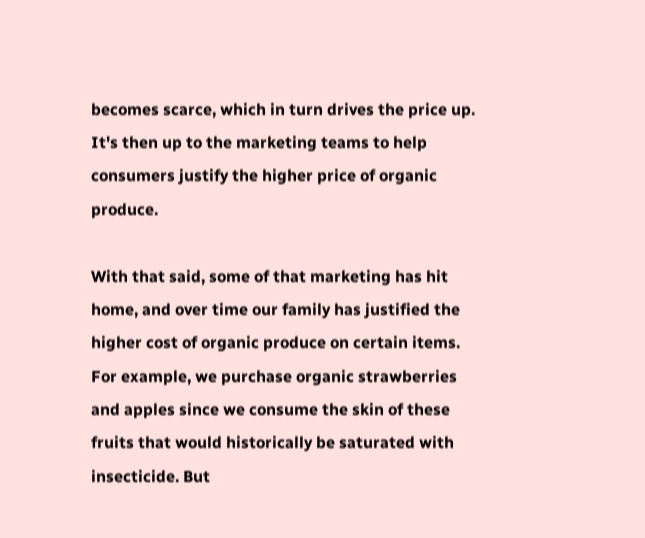becomes scarce, which in turn drives the price up. It's then up to the marketing teams to help consumers justify the higher price of organic produce.

With that said, some of that marketing has hit home, and over time our family has justified the higher cost of organic produce on certain items. For example, we purchase organic strawberries and apples since we consume the skin of these fruits that would historically be saturated with insecticide. But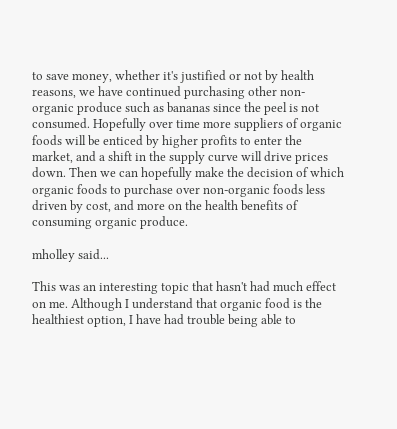to save money, whether it's justified or not by health reasons, we have continued purchasing other non-organic produce such as bananas since the peel is not consumed. Hopefully over time more suppliers of organic foods will be enticed by higher profits to enter the market, and a shift in the supply curve will drive prices down. Then we can hopefully make the decision of which organic foods to purchase over non-organic foods less driven by cost, and more on the health benefits of consuming organic produce.

mholley said...

This was an interesting topic that hasn't had much effect on me. Although I understand that organic food is the healthiest option, I have had trouble being able to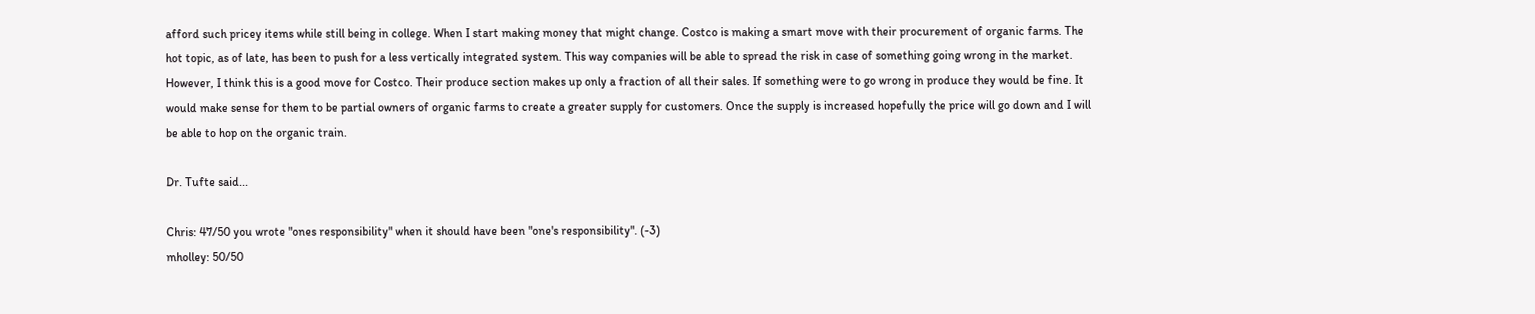afford such pricey items while still being in college. When I start making money that might change. Costco is making a smart move with their procurement of organic farms. The hot topic, as of late, has been to push for a less vertically integrated system. This way companies will be able to spread the risk in case of something going wrong in the market. However, I think this is a good move for Costco. Their produce section makes up only a fraction of all their sales. If something were to go wrong in produce they would be fine. It would make sense for them to be partial owners of organic farms to create a greater supply for customers. Once the supply is increased hopefully the price will go down and I will be able to hop on the organic train.

Dr. Tufte said...

Chris: 47/50 you wrote "ones responsibility" when it should have been "one's responsibility". (-3)
mholley: 50/50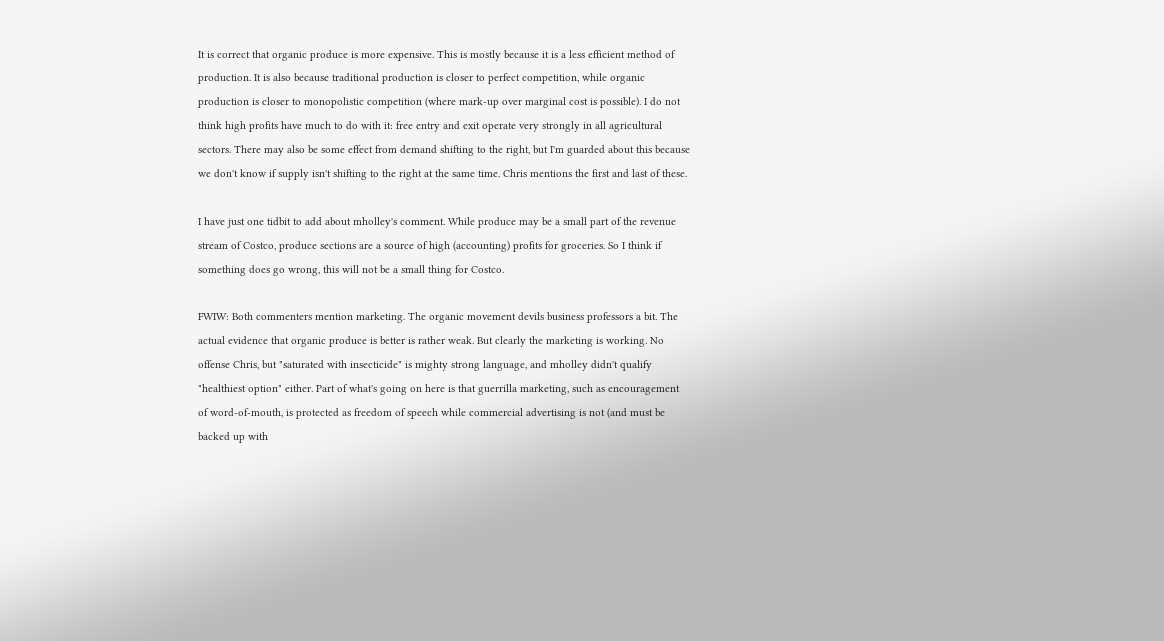It is correct that organic produce is more expensive. This is mostly because it is a less efficient method of production. It is also because traditional production is closer to perfect competition, while organic production is closer to monopolistic competition (where mark-up over marginal cost is possible). I do not think high profits have much to do with it: free entry and exit operate very strongly in all agricultural sectors. There may also be some effect from demand shifting to the right, but I'm guarded about this because we don't know if supply isn't shifting to the right at the same time. Chris mentions the first and last of these.

I have just one tidbit to add about mholley's comment. While produce may be a small part of the revenue stream of Costco, produce sections are a source of high (accounting) profits for groceries. So I think if something does go wrong, this will not be a small thing for Costco.

FWIW: Both commenters mention marketing. The organic movement devils business professors a bit. The actual evidence that organic produce is better is rather weak. But clearly the marketing is working. No offense Chris, but "saturated with insecticide" is mighty strong language, and mholley didn't qualify "healthiest option" either. Part of what's going on here is that guerrilla marketing, such as encouragement of word-of-mouth, is protected as freedom of speech while commercial advertising is not (and must be backed up with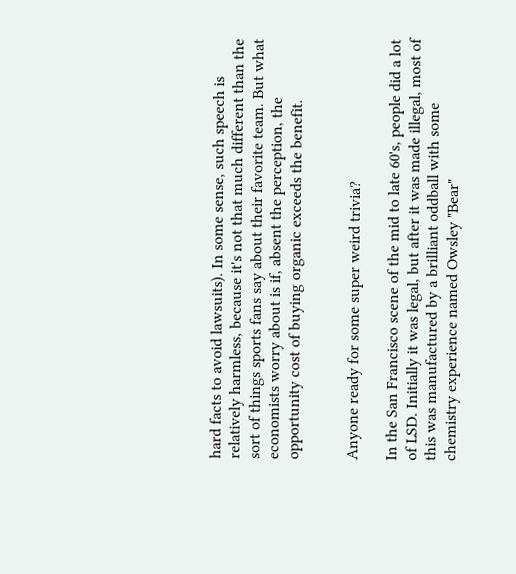hard facts to avoid lawsuits). In some sense, such speech is relatively harmless, because it's not that much different than the sort of things sports fans say about their favorite team. But what economists worry about is if, absent the perception, the opportunity cost of buying organic exceeds the benefit.


Anyone ready for some super weird trivia?

In the San Francisco scene of the mid to late 60's, people did a lot of LSD. Initially it was legal, but after it was made illegal, most of this was manufactured by a brilliant oddball with some chemistry experience named Owsley "Bear"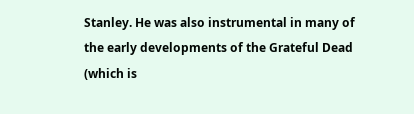Stanley. He was also instrumental in many of the early developments of the Grateful Dead (which is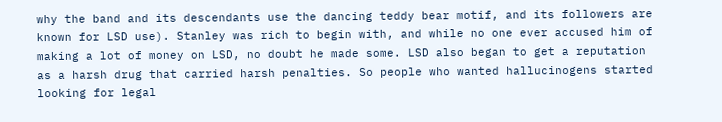why the band and its descendants use the dancing teddy bear motif, and its followers are known for LSD use). Stanley was rich to begin with, and while no one ever accused him of making a lot of money on LSD, no doubt he made some. LSD also began to get a reputation as a harsh drug that carried harsh penalties. So people who wanted hallucinogens started looking for legal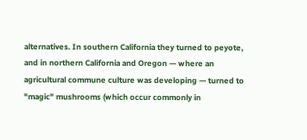alternatives. In southern California they turned to peyote, and in northern California and Oregon — where an agricultural commune culture was developing — turned to "magic" mushrooms (which occur commonly in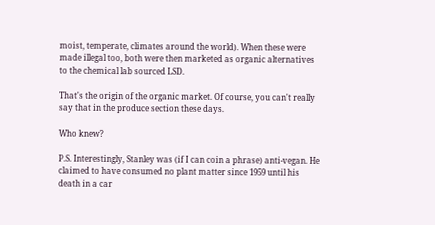moist, temperate, climates around the world). When these were made illegal too, both were then marketed as organic alternatives to the chemical lab sourced LSD.

That's the origin of the organic market. Of course, you can't really say that in the produce section these days.

Who knew?

P.S. Interestingly, Stanley was (if I can coin a phrase) anti-vegan. He claimed to have consumed no plant matter since 1959 until his death in a car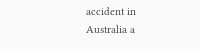accident in Australia a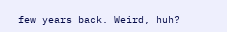few years back. Weird, huh?